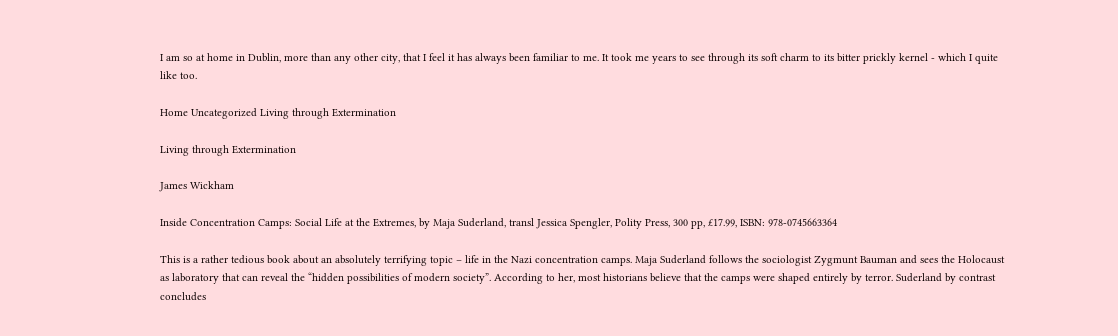I am so at home in Dublin, more than any other city, that I feel it has always been familiar to me. It took me years to see through its soft charm to its bitter prickly kernel - which I quite like too.

Home Uncategorized Living through Extermination

Living through Extermination

James Wickham

Inside Concentration Camps: Social Life at the Extremes, by Maja Suderland, transl Jessica Spengler, Polity Press, 300 pp, £17.99, ISBN: 978-0745663364

This is a rather tedious book about an absolutely terrifying topic – life in the Nazi concentration camps. Maja Suderland follows the sociologist Zygmunt Bauman and sees the Holocaust as laboratory that can reveal the “hidden possibilities of modern society”. According to her, most historians believe that the camps were shaped entirely by terror. Suderland by contrast concludes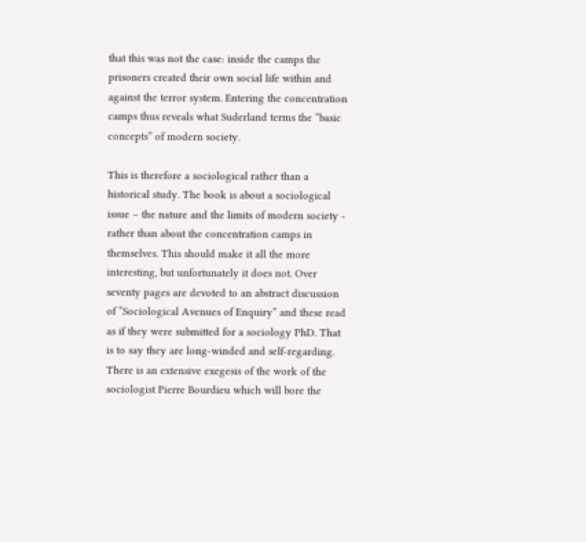that this was not the case: inside the camps the prisoners created their own social life within and against the terror system. Entering the concentration camps thus reveals what Suderland terms the “basic concepts” of modern society.

This is therefore a sociological rather than a historical study. The book is about a sociological issue – the nature and the limits of modern society ‑ rather than about the concentration camps in themselves. This should make it all the more interesting, but unfortunately it does not. Over seventy pages are devoted to an abstract discussion of “Sociological Avenues of Enquiry” and these read as if they were submitted for a sociology PhD. That is to say they are long-winded and self-regarding. There is an extensive exegesis of the work of the sociologist Pierre Bourdieu which will bore the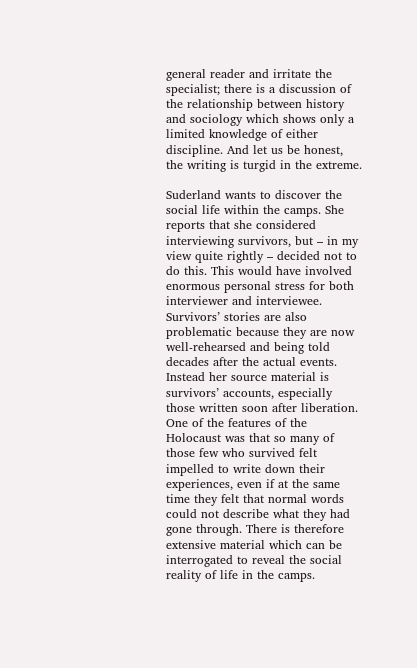general reader and irritate the specialist; there is a discussion of the relationship between history and sociology which shows only a limited knowledge of either discipline. And let us be honest, the writing is turgid in the extreme.

Suderland wants to discover the social life within the camps. She reports that she considered interviewing survivors, but – in my view quite rightly – decided not to do this. This would have involved enormous personal stress for both interviewer and interviewee. Survivors’ stories are also problematic because they are now well-rehearsed and being told decades after the actual events. Instead her source material is survivors’ accounts, especially those written soon after liberation. One of the features of the Holocaust was that so many of those few who survived felt impelled to write down their experiences, even if at the same time they felt that normal words could not describe what they had gone through. There is therefore extensive material which can be interrogated to reveal the social reality of life in the camps.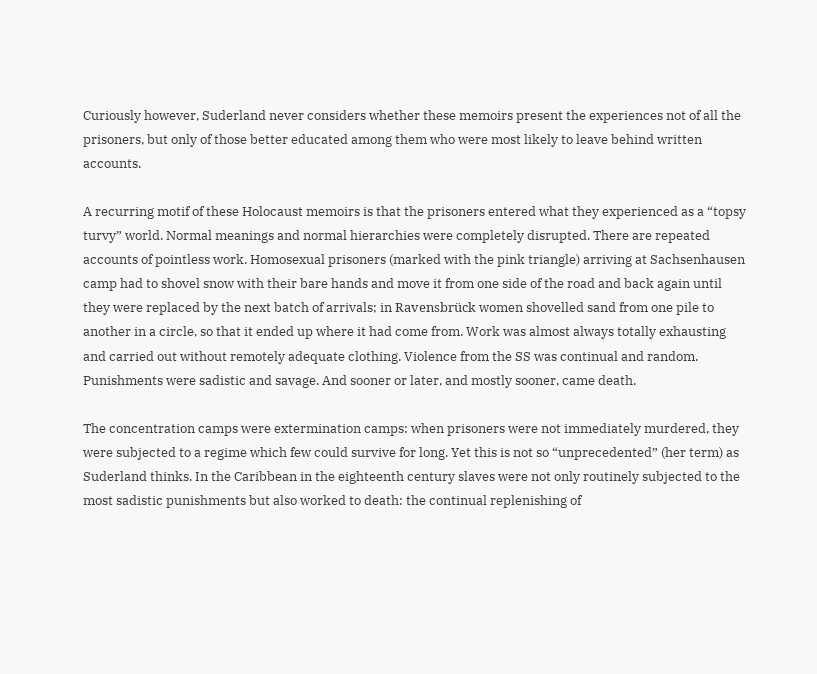Curiously however, Suderland never considers whether these memoirs present the experiences not of all the prisoners, but only of those better educated among them who were most likely to leave behind written accounts.

A recurring motif of these Holocaust memoirs is that the prisoners entered what they experienced as a “topsy turvy” world. Normal meanings and normal hierarchies were completely disrupted. There are repeated accounts of pointless work. Homosexual prisoners (marked with the pink triangle) arriving at Sachsenhausen camp had to shovel snow with their bare hands and move it from one side of the road and back again until they were replaced by the next batch of arrivals; in Ravensbrück women shovelled sand from one pile to another in a circle, so that it ended up where it had come from. Work was almost always totally exhausting and carried out without remotely adequate clothing. Violence from the SS was continual and random. Punishments were sadistic and savage. And sooner or later, and mostly sooner, came death.

The concentration camps were extermination camps: when prisoners were not immediately murdered, they were subjected to a regime which few could survive for long. Yet this is not so “unprecedented” (her term) as Suderland thinks. In the Caribbean in the eighteenth century slaves were not only routinely subjected to the most sadistic punishments but also worked to death: the continual replenishing of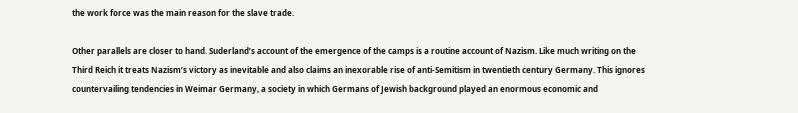the work force was the main reason for the slave trade.

Other parallels are closer to hand. Suderland’s account of the emergence of the camps is a routine account of Nazism. Like much writing on the Third Reich it treats Nazism’s victory as inevitable and also claims an inexorable rise of anti-Semitism in twentieth century Germany. This ignores countervailing tendencies in Weimar Germany, a society in which Germans of Jewish background played an enormous economic and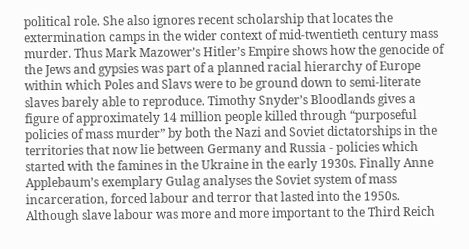political role. She also ignores recent scholarship that locates the extermination camps in the wider context of mid-twentieth century mass murder. Thus Mark Mazower’s Hitler’s Empire shows how the genocide of the Jews and gypsies was part of a planned racial hierarchy of Europe within which Poles and Slavs were to be ground down to semi-literate slaves barely able to reproduce. Timothy Snyder’s Bloodlands gives a figure of approximately 14 million people killed through “purposeful policies of mass murder” by both the Nazi and Soviet dictatorships in the territories that now lie between Germany and Russia ‑ policies which started with the famines in the Ukraine in the early 1930s. Finally Anne Applebaum’s exemplary Gulag analyses the Soviet system of mass incarceration, forced labour and terror that lasted into the 1950s. Although slave labour was more and more important to the Third Reich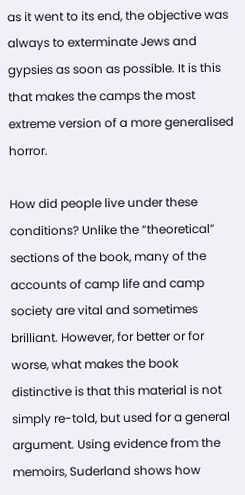as it went to its end, the objective was always to exterminate Jews and gypsies as soon as possible. It is this that makes the camps the most extreme version of a more generalised horror.

How did people live under these conditions? Unlike the “theoretical” sections of the book, many of the accounts of camp life and camp society are vital and sometimes brilliant. However, for better or for worse, what makes the book distinctive is that this material is not simply re-told, but used for a general argument. Using evidence from the memoirs, Suderland shows how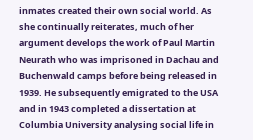inmates created their own social world. As she continually reiterates, much of her argument develops the work of Paul Martin Neurath who was imprisoned in Dachau and Buchenwald camps before being released in 1939. He subsequently emigrated to the USA and in 1943 completed a dissertation at Columbia University analysing social life in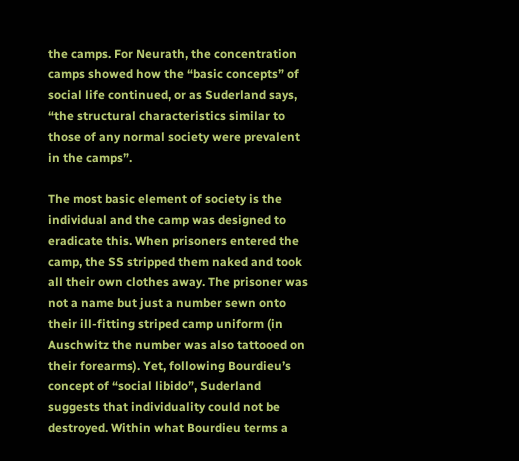the camps. For Neurath, the concentration camps showed how the “basic concepts” of social life continued, or as Suderland says, “the structural characteristics similar to those of any normal society were prevalent in the camps”.

The most basic element of society is the individual and the camp was designed to eradicate this. When prisoners entered the camp, the SS stripped them naked and took all their own clothes away. The prisoner was not a name but just a number sewn onto their ill-fitting striped camp uniform (in Auschwitz the number was also tattooed on their forearms). Yet, following Bourdieu’s concept of “social libido”, Suderland suggests that individuality could not be destroyed. Within what Bourdieu terms a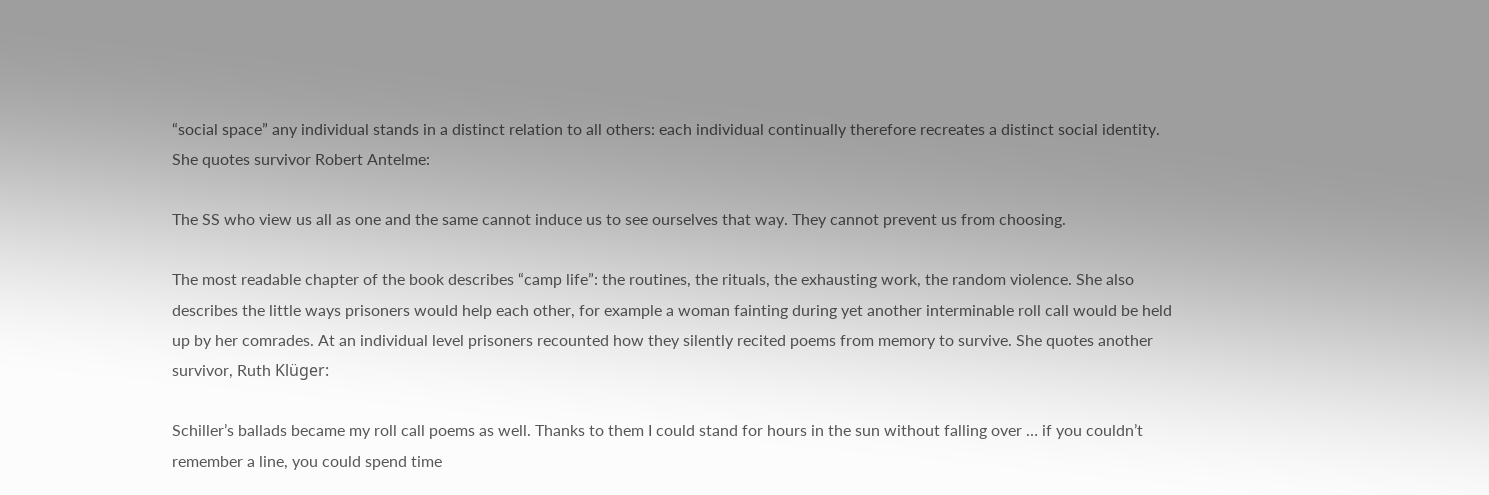“social space” any individual stands in a distinct relation to all others: each individual continually therefore recreates a distinct social identity. She quotes survivor Robert Antelme:

The SS who view us all as one and the same cannot induce us to see ourselves that way. They cannot prevent us from choosing.

The most readable chapter of the book describes “camp life”: the routines, the rituals, the exhausting work, the random violence. She also describes the little ways prisoners would help each other, for example a woman fainting during yet another interminable roll call would be held up by her comrades. At an individual level prisoners recounted how they silently recited poems from memory to survive. She quotes another survivor, Ruth Klüger:

Schiller’s ballads became my roll call poems as well. Thanks to them I could stand for hours in the sun without falling over … if you couldn’t remember a line, you could spend time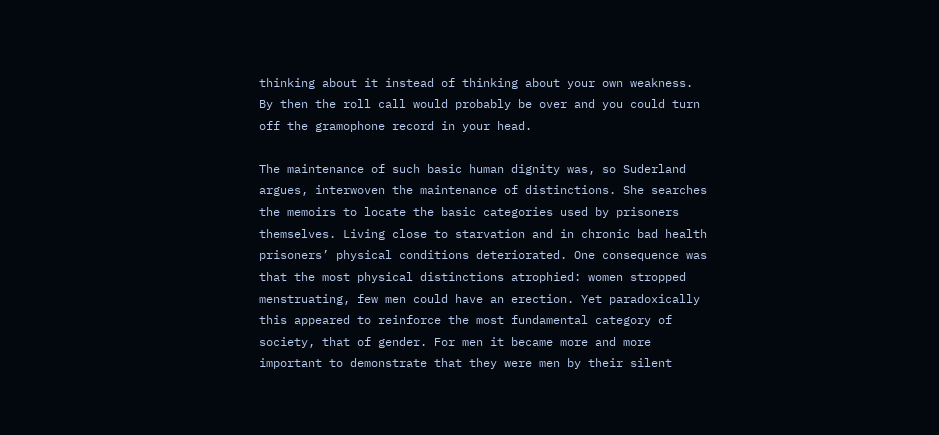thinking about it instead of thinking about your own weakness. By then the roll call would probably be over and you could turn off the gramophone record in your head.

The maintenance of such basic human dignity was, so Suderland argues, interwoven the maintenance of distinctions. She searches the memoirs to locate the basic categories used by prisoners themselves. Living close to starvation and in chronic bad health prisoners’ physical conditions deteriorated. One consequence was that the most physical distinctions atrophied: women stropped menstruating, few men could have an erection. Yet paradoxically this appeared to reinforce the most fundamental category of society, that of gender. For men it became more and more important to demonstrate that they were men by their silent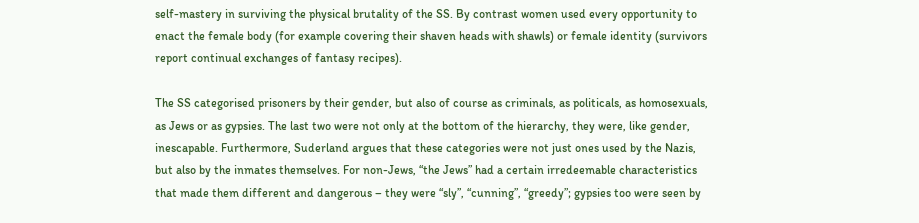self-mastery in surviving the physical brutality of the SS. By contrast women used every opportunity to enact the female body (for example covering their shaven heads with shawls) or female identity (survivors report continual exchanges of fantasy recipes).

The SS categorised prisoners by their gender, but also of course as criminals, as politicals, as homosexuals, as Jews or as gypsies. The last two were not only at the bottom of the hierarchy, they were, like gender, inescapable. Furthermore, Suderland argues that these categories were not just ones used by the Nazis, but also by the inmates themselves. For non-Jews, “the Jews” had a certain irredeemable characteristics that made them different and dangerous – they were “sly”, “cunning”, “greedy”; gypsies too were seen by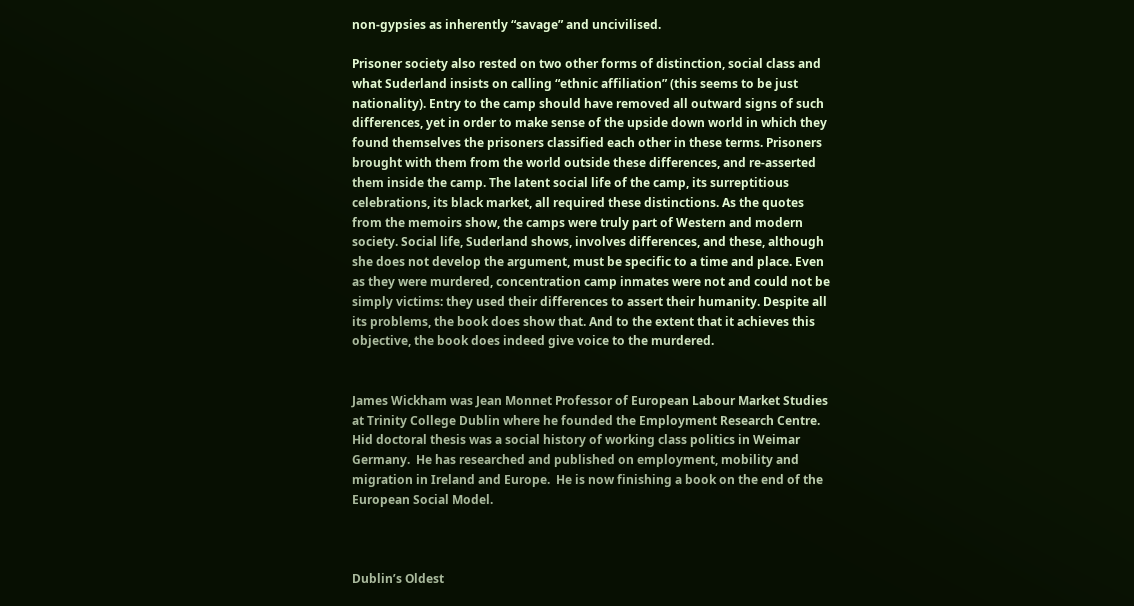non-gypsies as inherently “savage” and uncivilised.

Prisoner society also rested on two other forms of distinction, social class and what Suderland insists on calling “ethnic affiliation” (this seems to be just nationality). Entry to the camp should have removed all outward signs of such differences, yet in order to make sense of the upside down world in which they found themselves the prisoners classified each other in these terms. Prisoners brought with them from the world outside these differences, and re-asserted them inside the camp. The latent social life of the camp, its surreptitious celebrations, its black market, all required these distinctions. As the quotes from the memoirs show, the camps were truly part of Western and modern society. Social life, Suderland shows, involves differences, and these, although she does not develop the argument, must be specific to a time and place. Even as they were murdered, concentration camp inmates were not and could not be simply victims: they used their differences to assert their humanity. Despite all its problems, the book does show that. And to the extent that it achieves this objective, the book does indeed give voice to the murdered.


James Wickham was Jean Monnet Professor of European Labour Market Studies at Trinity College Dublin where he founded the Employment Research Centre.  Hid doctoral thesis was a social history of working class politics in Weimar Germany.  He has researched and published on employment, mobility and migration in Ireland and Europe.  He is now finishing a book on the end of the European Social Model.



Dublin’s Oldest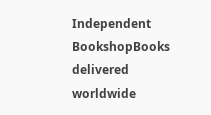Independent BookshopBooks delivered worldwide